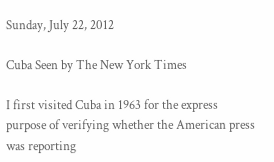Sunday, July 22, 2012

Cuba Seen by The New York Times

I first visited Cuba in 1963 for the express purpose of verifying whether the American press was reporting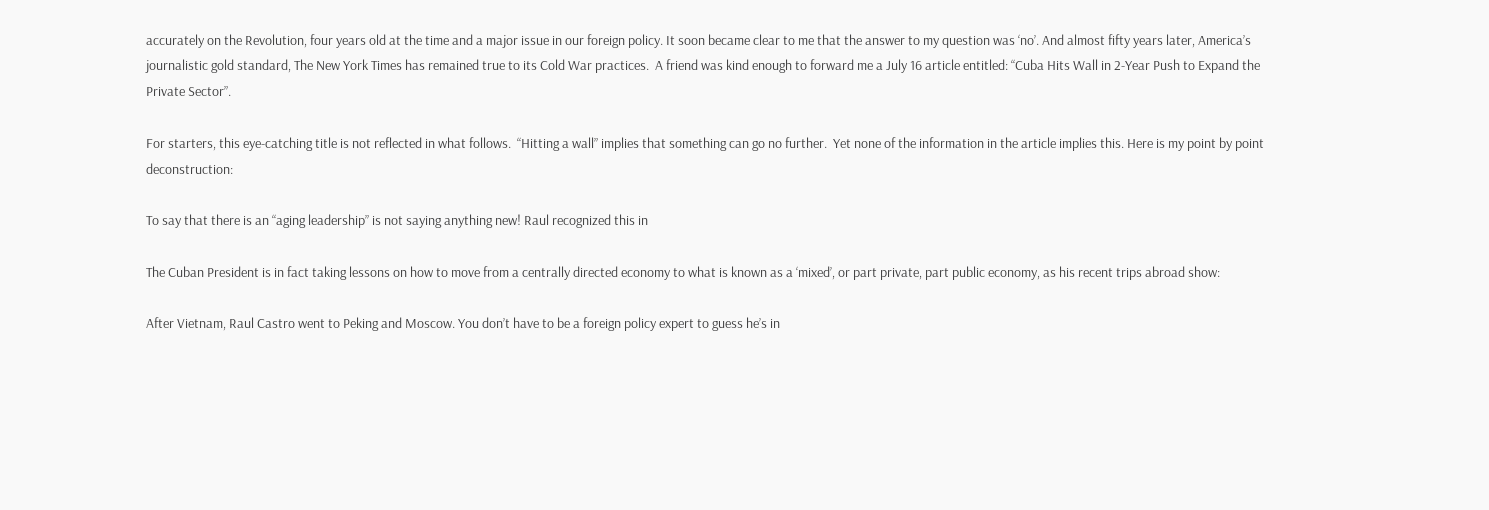accurately on the Revolution, four years old at the time and a major issue in our foreign policy. It soon became clear to me that the answer to my question was ‘no’. And almost fifty years later, America’s journalistic gold standard, The New York Times has remained true to its Cold War practices.  A friend was kind enough to forward me a July 16 article entitled: “Cuba Hits Wall in 2-Year Push to Expand the Private Sector”.

For starters, this eye-catching title is not reflected in what follows.  “Hitting a wall” implies that something can go no further.  Yet none of the information in the article implies this. Here is my point by point deconstruction:

To say that there is an “aging leadership” is not saying anything new! Raul recognized this in

The Cuban President is in fact taking lessons on how to move from a centrally directed economy to what is known as a ‘mixed’, or part private, part public economy, as his recent trips abroad show:

After Vietnam, Raul Castro went to Peking and Moscow. You don’t have to be a foreign policy expert to guess he’s in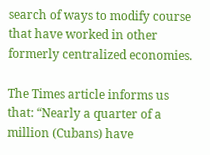search of ways to modify course that have worked in other formerly centralized economies.

The Times article informs us that: “Nearly a quarter of a million (Cubans) have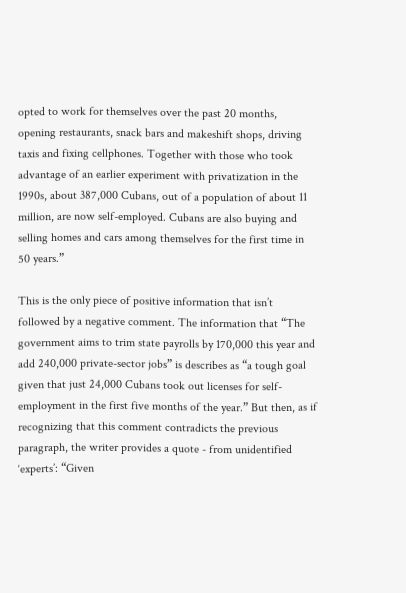opted to work for themselves over the past 20 months, opening restaurants, snack bars and makeshift shops, driving taxis and fixing cellphones. Together with those who took advantage of an earlier experiment with privatization in the 1990s, about 387,000 Cubans, out of a population of about 11 million, are now self-employed. Cubans are also buying and selling homes and cars among themselves for the first time in 50 years.”

This is the only piece of positive information that isn’t followed by a negative comment. The information that “The government aims to trim state payrolls by 170,000 this year and add 240,000 private-sector jobs” is describes as “a tough goal given that just 24,000 Cubans took out licenses for self-employment in the first five months of the year.” But then, as if recognizing that this comment contradicts the previous paragraph, the writer provides a quote - from unidentified ‘experts’: “Given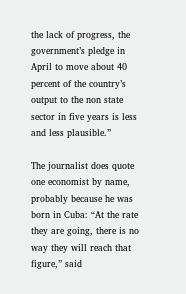the lack of progress, the government’s pledge in April to move about 40 percent of the country’s output to the non state sector in five years is less and less plausible.”

The journalist does quote one economist by name, probably because he was born in Cuba: “At the rate they are going, there is no way they will reach that figure,” said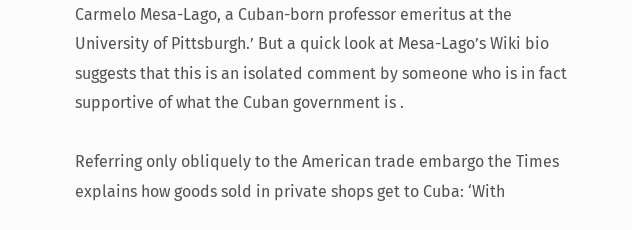Carmelo Mesa-Lago, a Cuban-born professor emeritus at the University of Pittsburgh.’ But a quick look at Mesa-Lago’s Wiki bio suggests that this is an isolated comment by someone who is in fact supportive of what the Cuban government is .

Referring only obliquely to the American trade embargo the Times explains how goods sold in private shops get to Cuba: ‘With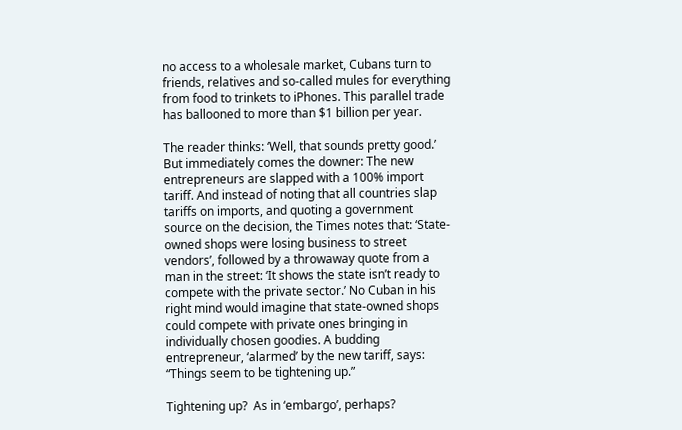no access to a wholesale market, Cubans turn to friends, relatives and so-called mules for everything from food to trinkets to iPhones. This parallel trade has ballooned to more than $1 billion per year.

The reader thinks: ‘Well, that sounds pretty good.’ But immediately comes the downer: The new entrepreneurs are slapped with a 100% import tariff. And instead of noting that all countries slap tariffs on imports, and quoting a government source on the decision, the Times notes that: ‘State-owned shops were losing business to street vendors’, followed by a throwaway quote from a man in the street: ‘It shows the state isn’t ready to compete with the private sector.’ No Cuban in his right mind would imagine that state-owned shops could compete with private ones bringing in individually chosen goodies. A budding entrepreneur, ‘alarmed’ by the new tariff, says: “Things seem to be tightening up.”

Tightening up?  As in ‘embargo’, perhaps?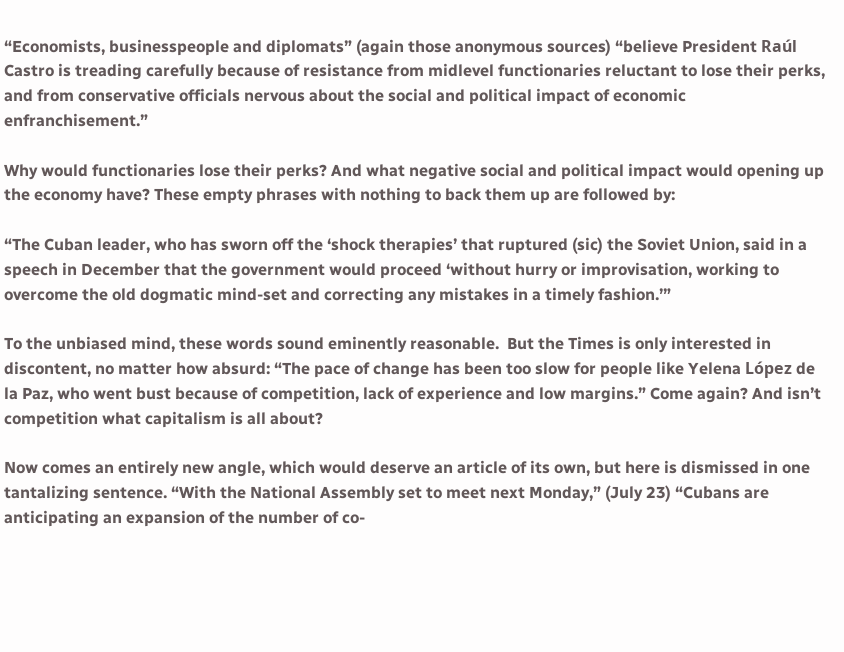“Economists, businesspeople and diplomats” (again those anonymous sources) “believe President Raúl Castro is treading carefully because of resistance from midlevel functionaries reluctant to lose their perks, and from conservative officials nervous about the social and political impact of economic enfranchisement.”

Why would functionaries lose their perks? And what negative social and political impact would opening up the economy have? These empty phrases with nothing to back them up are followed by:

“The Cuban leader, who has sworn off the ‘shock therapies’ that ruptured (sic) the Soviet Union, said in a speech in December that the government would proceed ‘without hurry or improvisation, working to overcome the old dogmatic mind-set and correcting any mistakes in a timely fashion.’”

To the unbiased mind, these words sound eminently reasonable.  But the Times is only interested in discontent, no matter how absurd: “The pace of change has been too slow for people like Yelena López de la Paz, who went bust because of competition, lack of experience and low margins.” Come again? And isn’t competition what capitalism is all about?

Now comes an entirely new angle, which would deserve an article of its own, but here is dismissed in one tantalizing sentence. “With the National Assembly set to meet next Monday,” (July 23) “Cubans are anticipating an expansion of the number of co-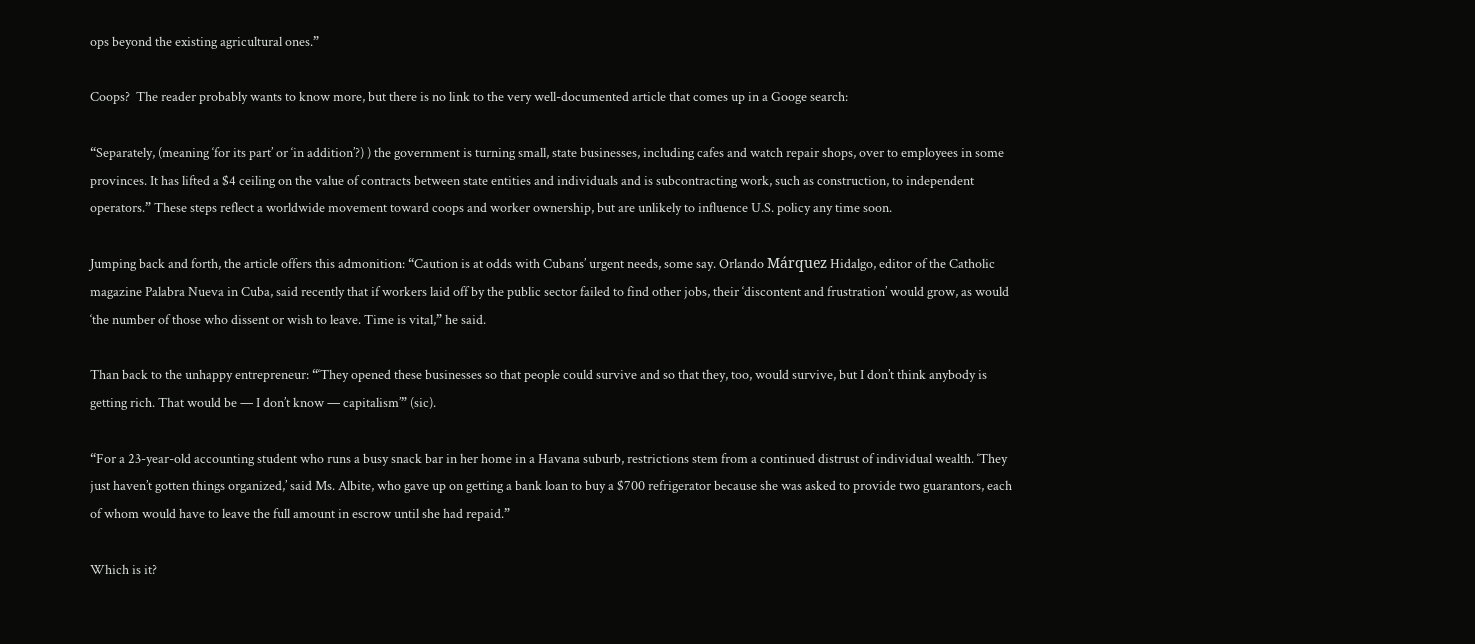ops beyond the existing agricultural ones.”

Coops?  The reader probably wants to know more, but there is no link to the very well-documented article that comes up in a Googe search:

“Separately, (meaning ‘for its part’ or ‘in addition’?) ) the government is turning small, state businesses, including cafes and watch repair shops, over to employees in some provinces. It has lifted a $4 ceiling on the value of contracts between state entities and individuals and is subcontracting work, such as construction, to independent operators.” These steps reflect a worldwide movement toward coops and worker ownership, but are unlikely to influence U.S. policy any time soon.

Jumping back and forth, the article offers this admonition: “Caution is at odds with Cubans’ urgent needs, some say. Orlando Márquez Hidalgo, editor of the Catholic magazine Palabra Nueva in Cuba, said recently that if workers laid off by the public sector failed to find other jobs, their ‘discontent and frustration’ would grow, as would ‘the number of those who dissent or wish to leave. Time is vital,” he said.

Than back to the unhappy entrepreneur: “‘They opened these businesses so that people could survive and so that they, too, would survive, but I don’t think anybody is getting rich. That would be — I don’t know — capitalism’” (sic).

“For a 23-year-old accounting student who runs a busy snack bar in her home in a Havana suburb, restrictions stem from a continued distrust of individual wealth. ‘They just haven’t gotten things organized,’ said Ms. Albite, who gave up on getting a bank loan to buy a $700 refrigerator because she was asked to provide two guarantors, each of whom would have to leave the full amount in escrow until she had repaid.”

Which is it?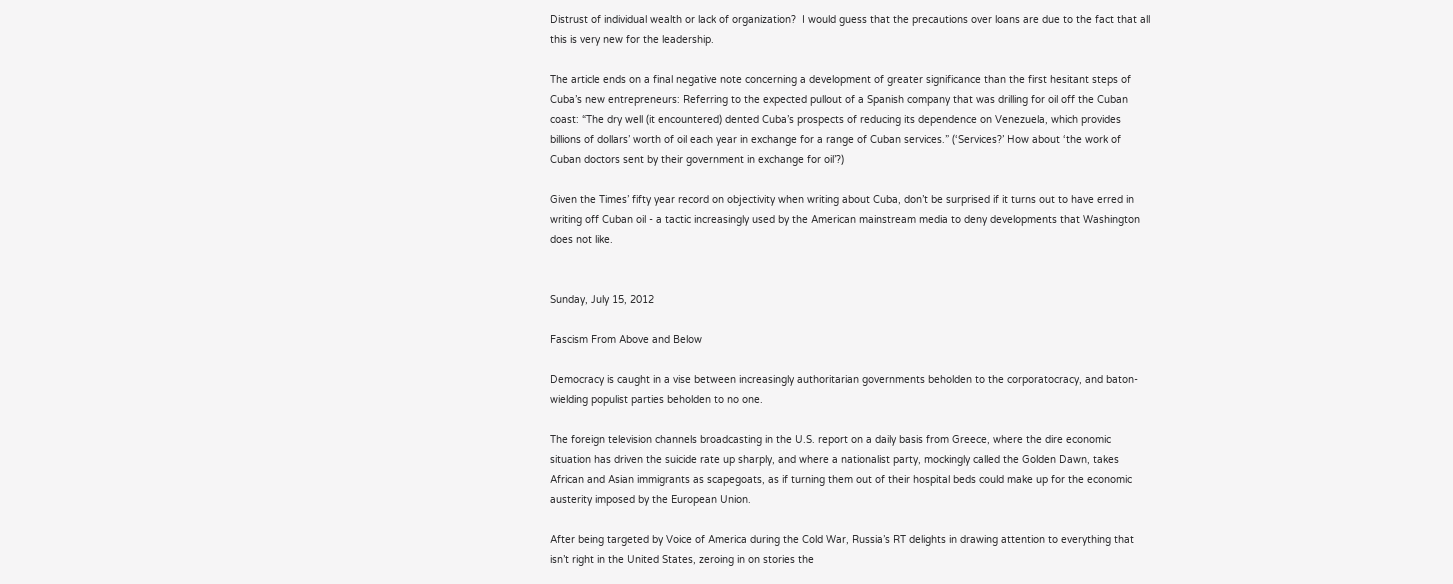Distrust of individual wealth or lack of organization?  I would guess that the precautions over loans are due to the fact that all this is very new for the leadership.

The article ends on a final negative note concerning a development of greater significance than the first hesitant steps of Cuba’s new entrepreneurs: Referring to the expected pullout of a Spanish company that was drilling for oil off the Cuban coast: “The dry well (it encountered) dented Cuba’s prospects of reducing its dependence on Venezuela, which provides billions of dollars’ worth of oil each year in exchange for a range of Cuban services.” (‘Services?’ How about ‘the work of Cuban doctors sent by their government in exchange for oil’?)

Given the Times’ fifty year record on objectivity when writing about Cuba, don’t be surprised if it turns out to have erred in writing off Cuban oil - a tactic increasingly used by the American mainstream media to deny developments that Washington does not like.


Sunday, July 15, 2012

Fascism From Above and Below

Democracy is caught in a vise between increasingly authoritarian governments beholden to the corporatocracy, and baton-wielding populist parties beholden to no one.

The foreign television channels broadcasting in the U.S. report on a daily basis from Greece, where the dire economic situation has driven the suicide rate up sharply, and where a nationalist party, mockingly called the Golden Dawn, takes African and Asian immigrants as scapegoats, as if turning them out of their hospital beds could make up for the economic austerity imposed by the European Union.

After being targeted by Voice of America during the Cold War, Russia’s RT delights in drawing attention to everything that isn’t right in the United States, zeroing in on stories the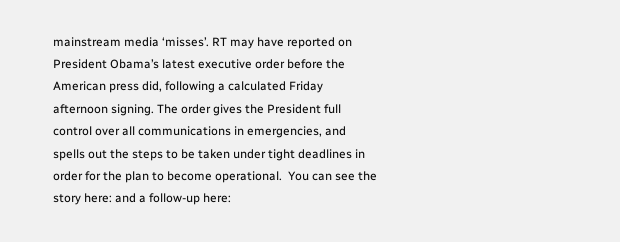mainstream media ‘misses’. RT may have reported on President Obama’s latest executive order before the American press did, following a calculated Friday afternoon signing. The order gives the President full control over all communications in emergencies, and spells out the steps to be taken under tight deadlines in order for the plan to become operational.  You can see the story here: and a follow-up here: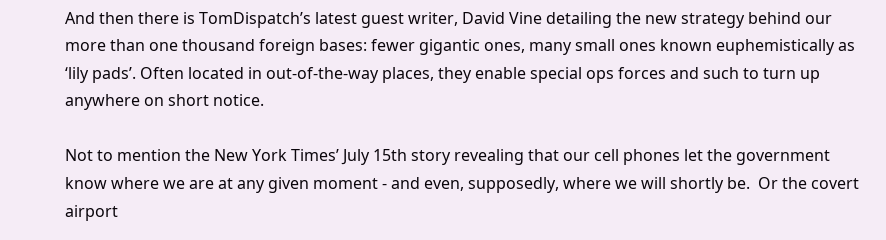And then there is TomDispatch’s latest guest writer, David Vine detailing the new strategy behind our more than one thousand foreign bases: fewer gigantic ones, many small ones known euphemistically as ‘lily pads’. Often located in out-of-the-way places, they enable special ops forces and such to turn up anywhere on short notice.

Not to mention the New York Times’ July 15th story revealing that our cell phones let the government know where we are at any given moment - and even, supposedly, where we will shortly be.  Or the covert airport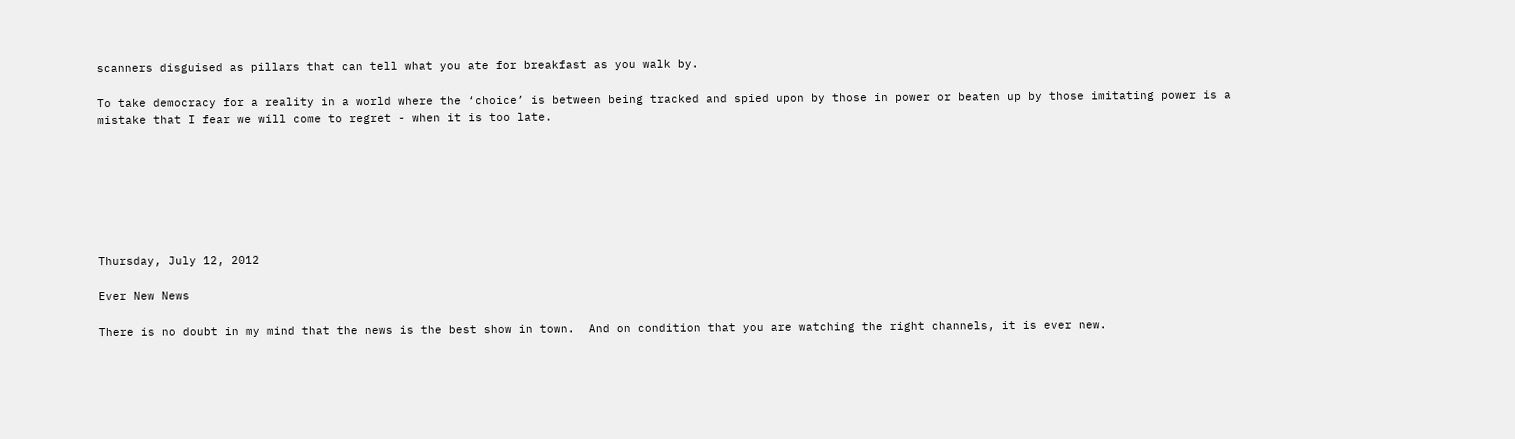scanners disguised as pillars that can tell what you ate for breakfast as you walk by.

To take democracy for a reality in a world where the ‘choice’ is between being tracked and spied upon by those in power or beaten up by those imitating power is a mistake that I fear we will come to regret - when it is too late.







Thursday, July 12, 2012

Ever New News

There is no doubt in my mind that the news is the best show in town.  And on condition that you are watching the right channels, it is ever new.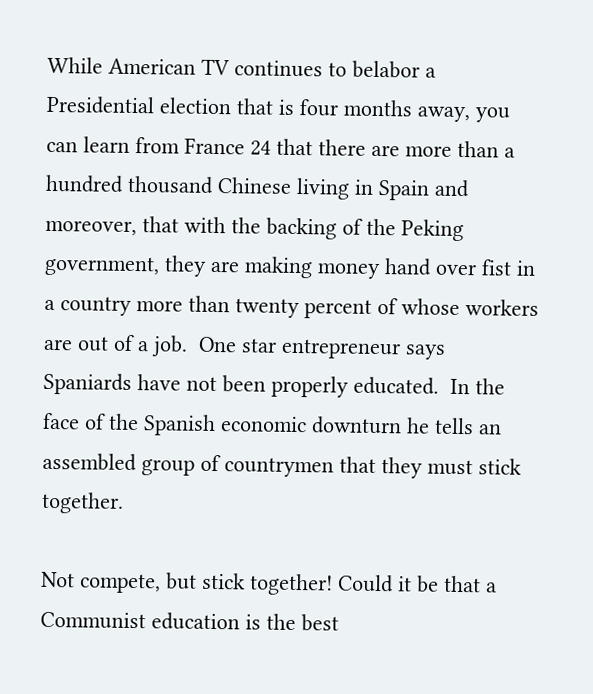While American TV continues to belabor a Presidential election that is four months away, you can learn from France 24 that there are more than a hundred thousand Chinese living in Spain and moreover, that with the backing of the Peking government, they are making money hand over fist in a country more than twenty percent of whose workers are out of a job.  One star entrepreneur says  Spaniards have not been properly educated.  In the face of the Spanish economic downturn he tells an assembled group of countrymen that they must stick together.

Not compete, but stick together! Could it be that a Communist education is the best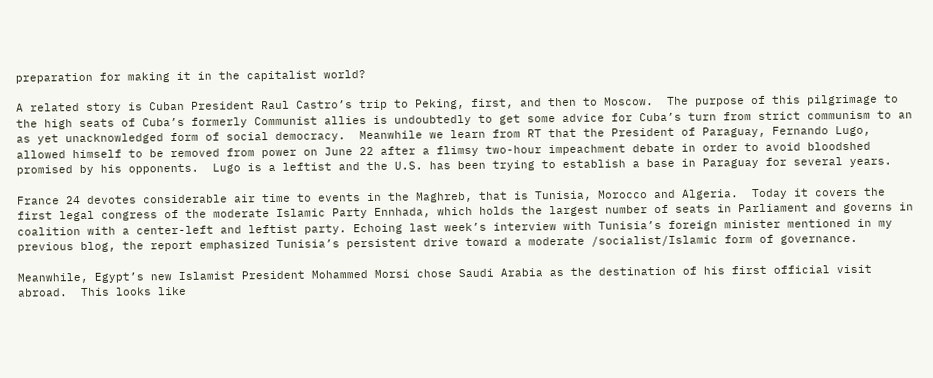preparation for making it in the capitalist world?

A related story is Cuban President Raul Castro’s trip to Peking, first, and then to Moscow.  The purpose of this pilgrimage to the high seats of Cuba’s formerly Communist allies is undoubtedly to get some advice for Cuba’s turn from strict communism to an as yet unacknowledged form of social democracy.  Meanwhile we learn from RT that the President of Paraguay, Fernando Lugo, allowed himself to be removed from power on June 22 after a flimsy two-hour impeachment debate in order to avoid bloodshed promised by his opponents.  Lugo is a leftist and the U.S. has been trying to establish a base in Paraguay for several years.

France 24 devotes considerable air time to events in the Maghreb, that is Tunisia, Morocco and Algeria.  Today it covers the first legal congress of the moderate Islamic Party Ennhada, which holds the largest number of seats in Parliament and governs in coalition with a center-left and leftist party. Echoing last week’s interview with Tunisia’s foreign minister mentioned in my previous blog, the report emphasized Tunisia’s persistent drive toward a moderate /socialist/Islamic form of governance.

Meanwhile, Egypt’s new Islamist President Mohammed Morsi chose Saudi Arabia as the destination of his first official visit abroad.  This looks like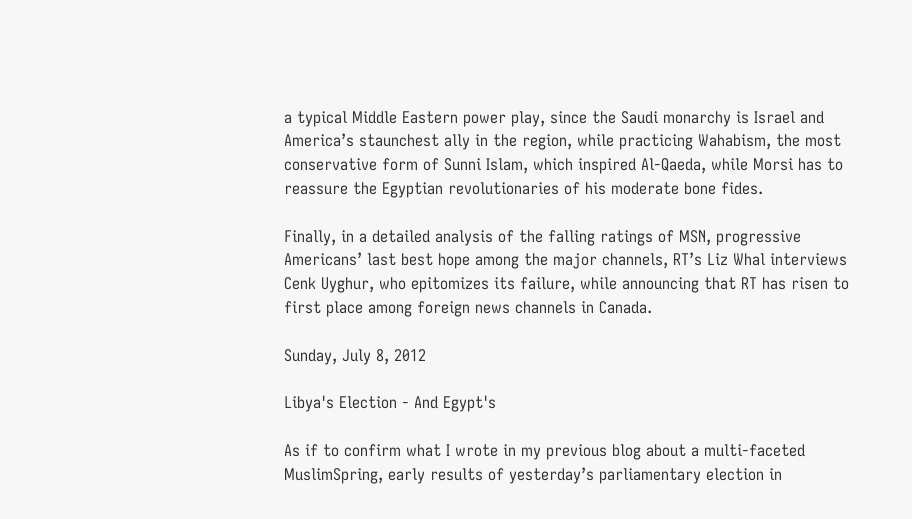a typical Middle Eastern power play, since the Saudi monarchy is Israel and America’s staunchest ally in the region, while practicing Wahabism, the most conservative form of Sunni Islam, which inspired Al-Qaeda, while Morsi has to reassure the Egyptian revolutionaries of his moderate bone fides.

Finally, in a detailed analysis of the falling ratings of MSN, progressive Americans’ last best hope among the major channels, RT’s Liz Whal interviews Cenk Uyghur, who epitomizes its failure, while announcing that RT has risen to first place among foreign news channels in Canada.

Sunday, July 8, 2012

Libya's Election - And Egypt's

As if to confirm what I wrote in my previous blog about a multi-faceted MuslimSpring, early results of yesterday’s parliamentary election in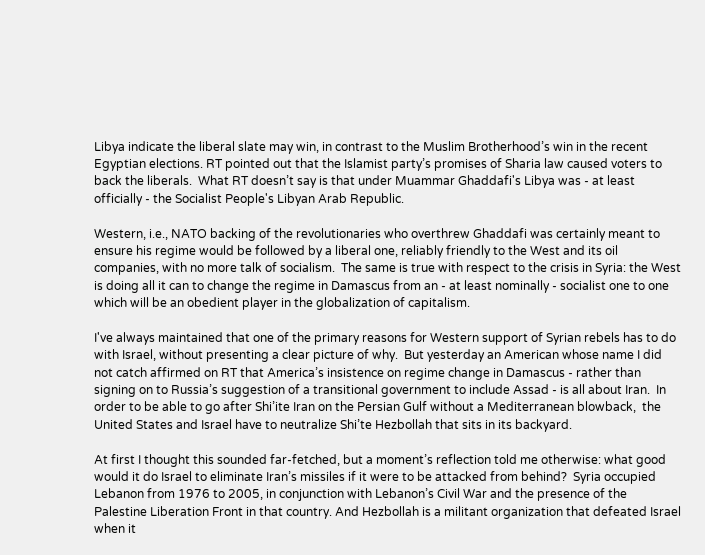Libya indicate the liberal slate may win, in contrast to the Muslim Brotherhood’s win in the recent Egyptian elections. RT pointed out that the Islamist party’s promises of Sharia law caused voters to back the liberals.  What RT doesn’t say is that under Muammar Ghaddafi's Libya was - at least officially - the Socialist People's Libyan Arab Republic.

Western, i.e., NATO backing of the revolutionaries who overthrew Ghaddafi was certainly meant to ensure his regime would be followed by a liberal one, reliably friendly to the West and its oil companies, with no more talk of socialism.  The same is true with respect to the crisis in Syria: the West is doing all it can to change the regime in Damascus from an - at least nominally - socialist one to one which will be an obedient player in the globalization of capitalism.

I've always maintained that one of the primary reasons for Western support of Syrian rebels has to do with Israel, without presenting a clear picture of why.  But yesterday an American whose name I did not catch affirmed on RT that America’s insistence on regime change in Damascus - rather than signing on to Russia’s suggestion of a transitional government to include Assad - is all about Iran.  In order to be able to go after Shi’ite Iran on the Persian Gulf without a Mediterranean blowback,  the United States and Israel have to neutralize Shi’te Hezbollah that sits in its backyard.

At first I thought this sounded far-fetched, but a moment’s reflection told me otherwise: what good would it do Israel to eliminate Iran’s missiles if it were to be attacked from behind?  Syria occupied Lebanon from 1976 to 2005, in conjunction with Lebanon’s Civil War and the presence of the Palestine Liberation Front in that country. And Hezbollah is a militant organization that defeated Israel when it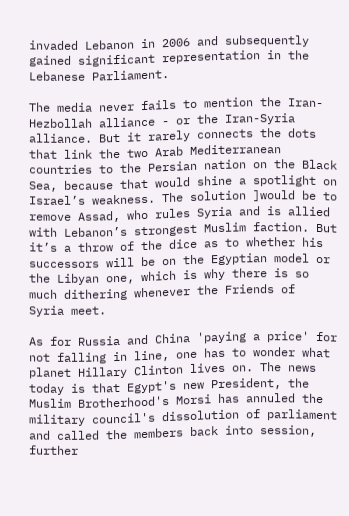invaded Lebanon in 2006 and subsequently gained significant representation in the Lebanese Parliament.

The media never fails to mention the Iran-Hezbollah alliance - or the Iran-Syria alliance. But it rarely connects the dots that link the two Arab Mediterranean countries to the Persian nation on the Black Sea, because that would shine a spotlight on Israel’s weakness. The solution ]would be to remove Assad, who rules Syria and is allied with Lebanon’s strongest Muslim faction. But it’s a throw of the dice as to whether his successors will be on the Egyptian model or the Libyan one, which is why there is so much dithering whenever the Friends of  Syria meet.

As for Russia and China 'paying a price' for not falling in line, one has to wonder what planet Hillary Clinton lives on. The news today is that Egypt's new President, the Muslim Brotherhood's Morsi has annuled the military council's dissolution of parliament and called the members back into session, further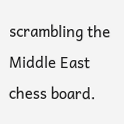scrambling the Middle East chess board.